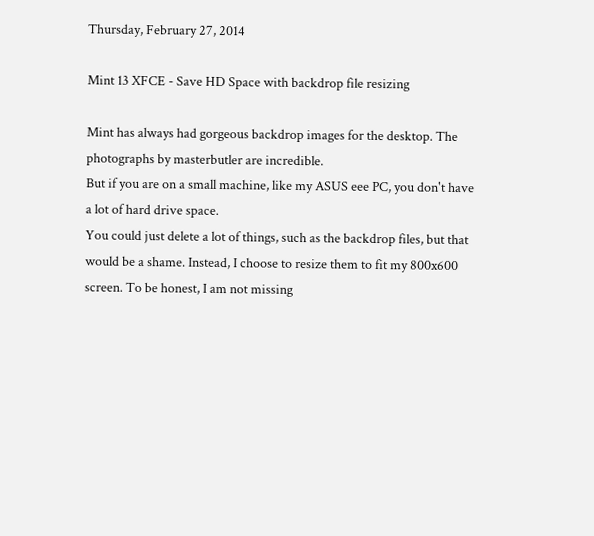Thursday, February 27, 2014

Mint 13 XFCE - Save HD Space with backdrop file resizing

Mint has always had gorgeous backdrop images for the desktop. The photographs by masterbutler are incredible.
But if you are on a small machine, like my ASUS eee PC, you don't have a lot of hard drive space.
You could just delete a lot of things, such as the backdrop files, but that would be a shame. Instead, I choose to resize them to fit my 800x600 screen. To be honest, I am not missing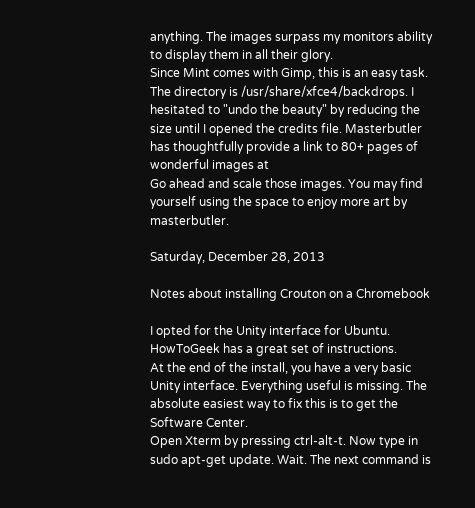anything. The images surpass my monitors ability to display them in all their glory.
Since Mint comes with Gimp, this is an easy task. The directory is /usr/share/xfce4/backdrops. I hesitated to "undo the beauty" by reducing the size until I opened the credits file. Masterbutler has thoughtfully provide a link to 80+ pages of wonderful images at
Go ahead and scale those images. You may find yourself using the space to enjoy more art by masterbutler.

Saturday, December 28, 2013

Notes about installing Crouton on a Chromebook

I opted for the Unity interface for Ubuntu. HowToGeek has a great set of instructions.
At the end of the install, you have a very basic Unity interface. Everything useful is missing. The absolute easiest way to fix this is to get the Software Center.
Open Xterm by pressing ctrl-alt-t. Now type in sudo apt-get update. Wait. The next command is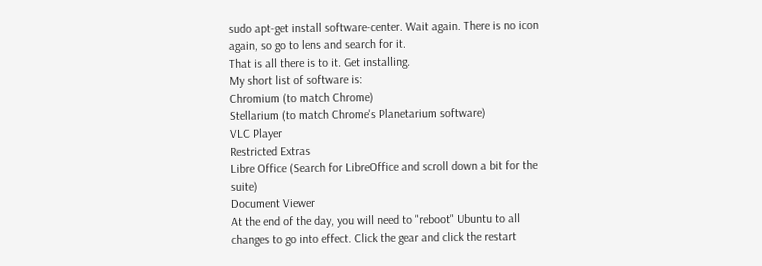sudo apt-get install software-center. Wait again. There is no icon again, so go to lens and search for it.
That is all there is to it. Get installing.
My short list of software is:
Chromium (to match Chrome)
Stellarium (to match Chrome's Planetarium software)
VLC Player
Restricted Extras
Libre Office (Search for LibreOffice and scroll down a bit for the suite)
Document Viewer
At the end of the day, you will need to "reboot" Ubuntu to all changes to go into effect. Click the gear and click the restart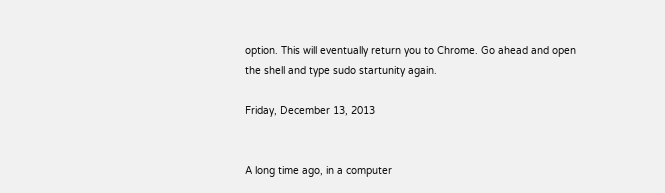option. This will eventually return you to Chrome. Go ahead and open the shell and type sudo startunity again.

Friday, December 13, 2013


A long time ago, in a computer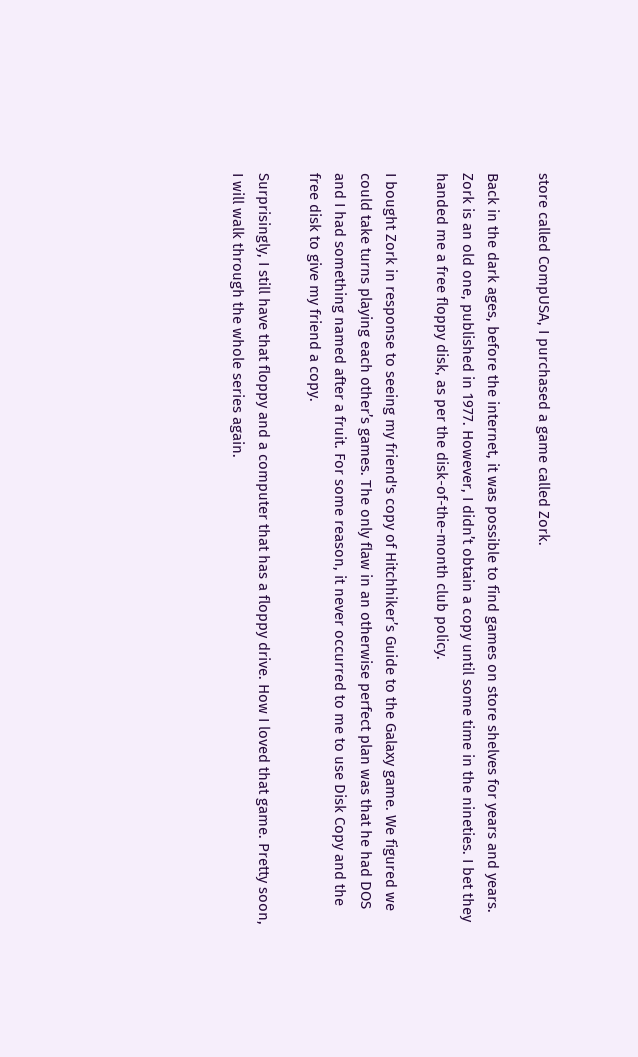store called CompUSA, I purchased a game called Zork.

Back in the dark ages, before the internet, it was possible to find games on store shelves for years and years. Zork is an old one, published in 1977. However, I didn’t obtain a copy until some time in the nineties. I bet they handed me a free floppy disk, as per the disk-of-the-month club policy.

I bought Zork in response to seeing my friend's copy of Hitchhiker’s Guide to the Galaxy game. We figured we could take turns playing each other’s games. The only flaw in an otherwise perfect plan was that he had DOS and I had something named after a fruit. For some reason, it never occurred to me to use Disk Copy and the free disk to give my friend a copy.

Surprisingly, I still have that floppy and a computer that has a floppy drive. How I loved that game. Pretty soon, I will walk through the whole series again.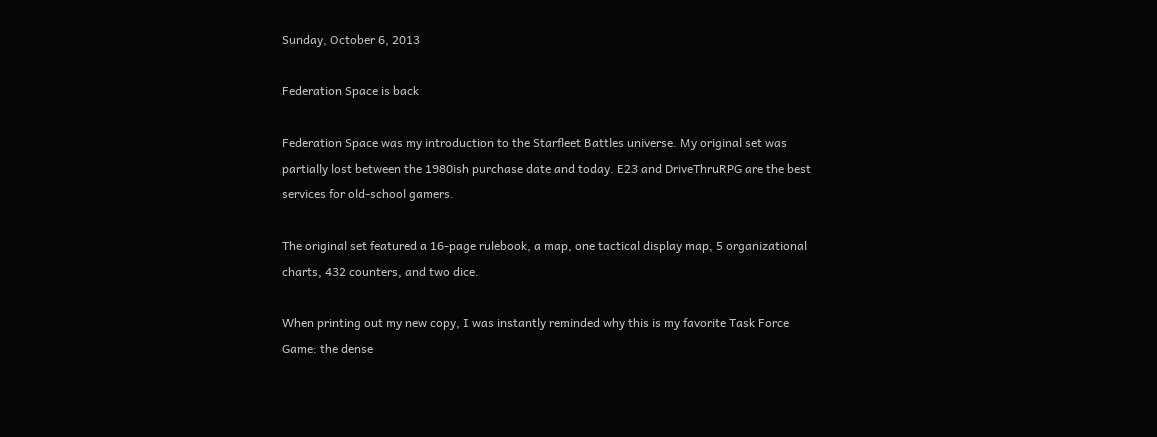Sunday, October 6, 2013

Federation Space is back

Federation Space was my introduction to the Starfleet Battles universe. My original set was partially lost between the 1980ish purchase date and today. E23 and DriveThruRPG are the best services for old-school gamers.

The original set featured a 16-page rulebook, a map, one tactical display map, 5 organizational charts, 432 counters, and two dice.

When printing out my new copy, I was instantly reminded why this is my favorite Task Force Game: the dense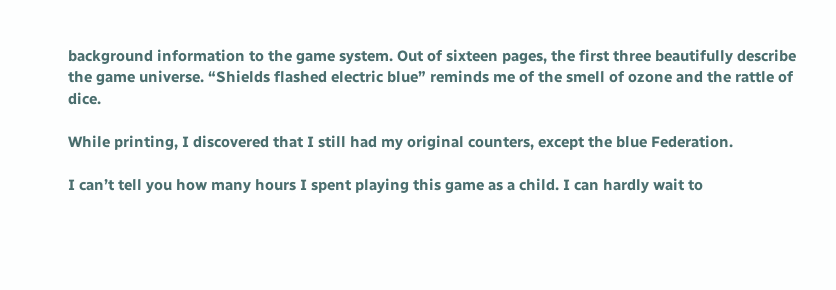background information to the game system. Out of sixteen pages, the first three beautifully describe the game universe. “Shields flashed electric blue” reminds me of the smell of ozone and the rattle of dice.

While printing, I discovered that I still had my original counters, except the blue Federation.

I can’t tell you how many hours I spent playing this game as a child. I can hardly wait to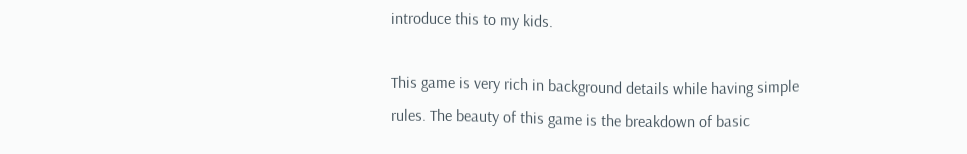introduce this to my kids.

This game is very rich in background details while having simple rules. The beauty of this game is the breakdown of basic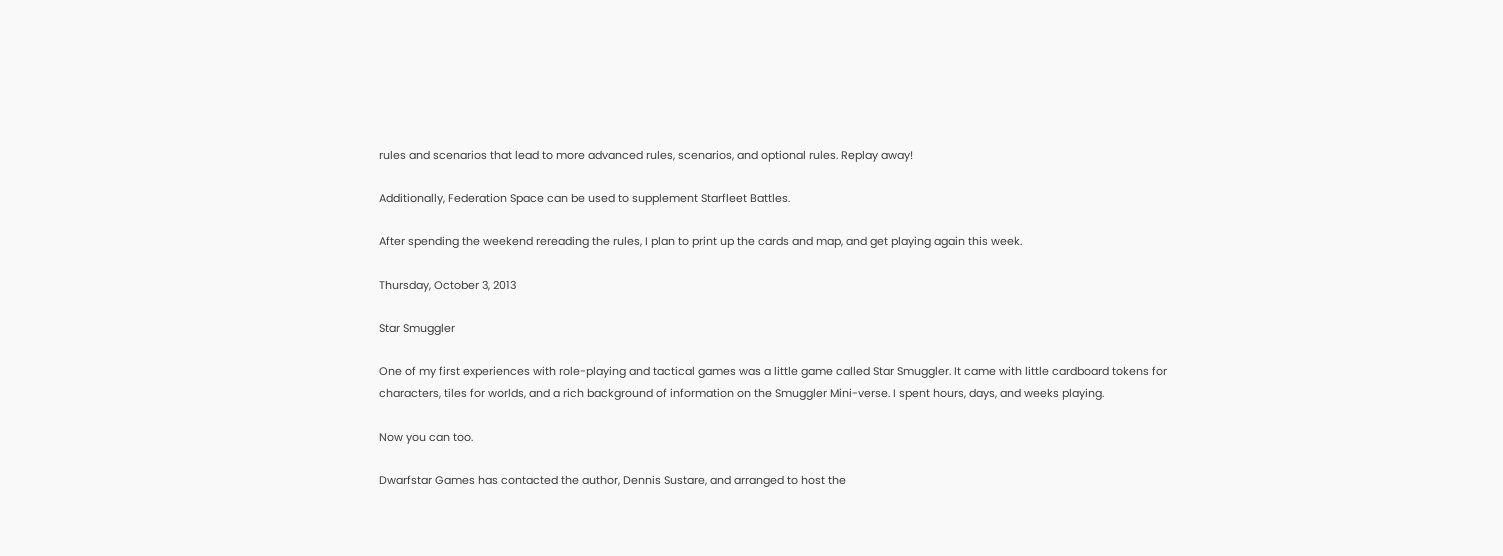rules and scenarios that lead to more advanced rules, scenarios, and optional rules. Replay away!

Additionally, Federation Space can be used to supplement Starfleet Battles.

After spending the weekend rereading the rules, I plan to print up the cards and map, and get playing again this week.

Thursday, October 3, 2013

Star Smuggler

One of my first experiences with role-playing and tactical games was a little game called Star Smuggler. It came with little cardboard tokens for characters, tiles for worlds, and a rich background of information on the Smuggler Mini-verse. I spent hours, days, and weeks playing.

Now you can too.

Dwarfstar Games has contacted the author, Dennis Sustare, and arranged to host the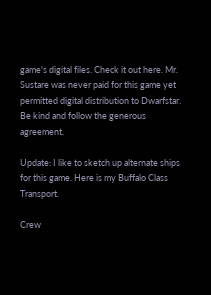game's digital files. Check it out here. Mr. Sustare was never paid for this game yet permitted digital distribution to Dwarfstar. Be kind and follow the generous agreement.

Update: I like to sketch up alternate ships for this game. Here is my Buffalo Class Transport.

Crew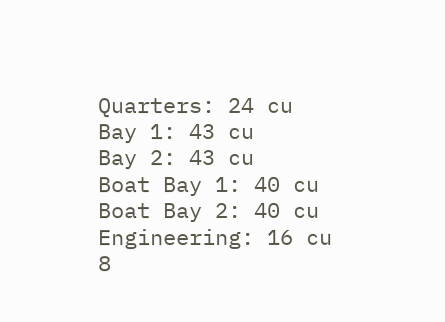Quarters: 24 cu
Bay 1: 43 cu
Bay 2: 43 cu
Boat Bay 1: 40 cu
Boat Bay 2: 40 cu
Engineering: 16 cu
8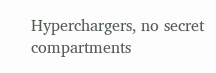Hyperchargers, no secret compartments